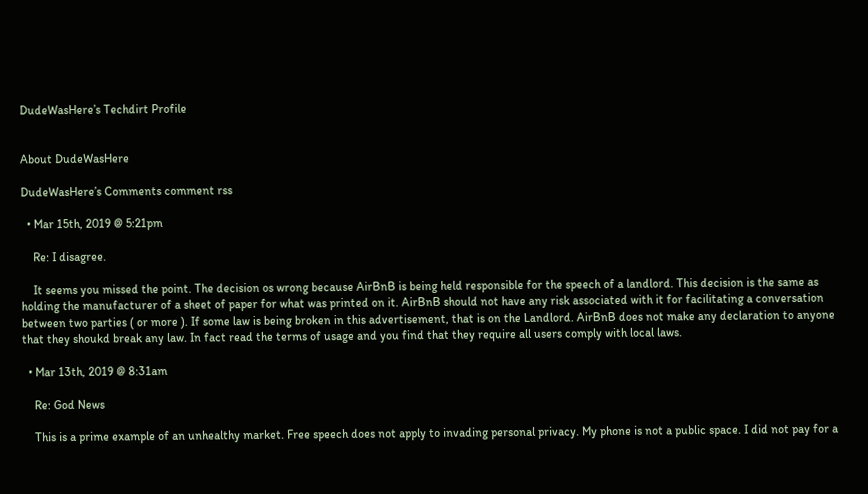DudeWasHere’s Techdirt Profile


About DudeWasHere

DudeWasHere’s Comments comment rss

  • Mar 15th, 2019 @ 5:21pm

    Re: I disagree.

    It seems you missed the point. The decision os wrong because AirBnB is being held responsible for the speech of a landlord. This decision is the same as holding the manufacturer of a sheet of paper for what was printed on it. AirBnB should not have any risk associated with it for facilitating a conversation between two parties ( or more ). If some law is being broken in this advertisement, that is on the Landlord. AirBnB does not make any declaration to anyone that they shoukd break any law. In fact read the terms of usage and you find that they require all users comply with local laws.

  • Mar 13th, 2019 @ 8:31am

    Re: God News

    This is a prime example of an unhealthy market. Free speech does not apply to invading personal privacy. My phone is not a public space. I did not pay for a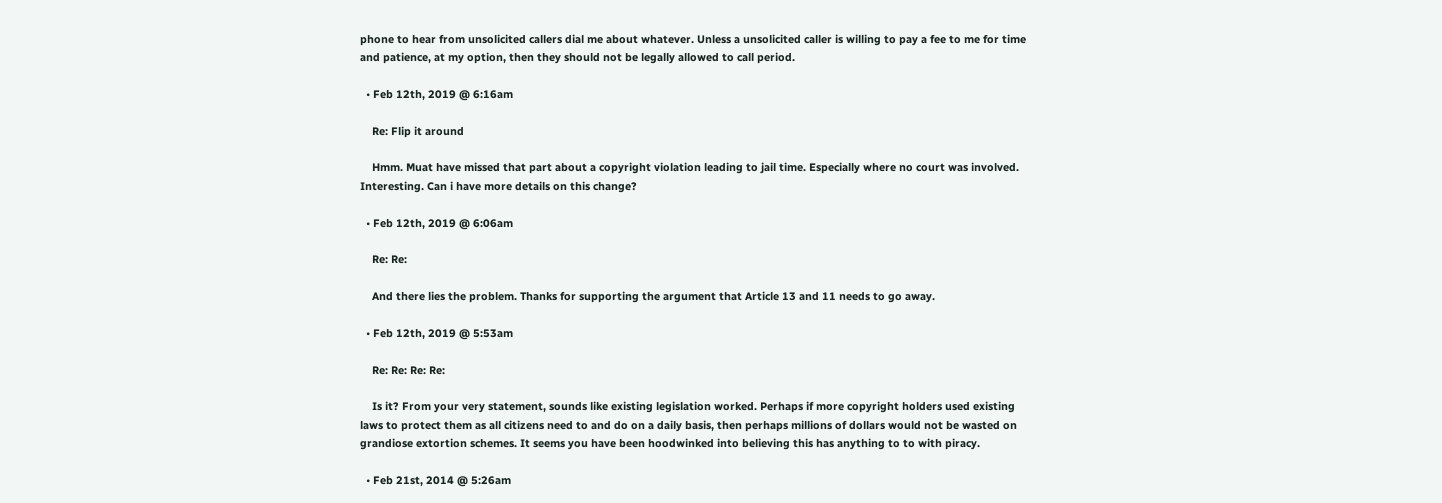phone to hear from unsolicited callers dial me about whatever. Unless a unsolicited caller is willing to pay a fee to me for time and patience, at my option, then they should not be legally allowed to call period.

  • Feb 12th, 2019 @ 6:16am

    Re: Flip it around

    Hmm. Muat have missed that part about a copyright violation leading to jail time. Especially where no court was involved. Interesting. Can i have more details on this change?

  • Feb 12th, 2019 @ 6:06am

    Re: Re:

    And there lies the problem. Thanks for supporting the argument that Article 13 and 11 needs to go away.

  • Feb 12th, 2019 @ 5:53am

    Re: Re: Re: Re:

    Is it? From your very statement, sounds like existing legislation worked. Perhaps if more copyright holders used existing laws to protect them as all citizens need to and do on a daily basis, then perhaps millions of dollars would not be wasted on grandiose extortion schemes. It seems you have been hoodwinked into believing this has anything to to with piracy.

  • Feb 21st, 2014 @ 5:26am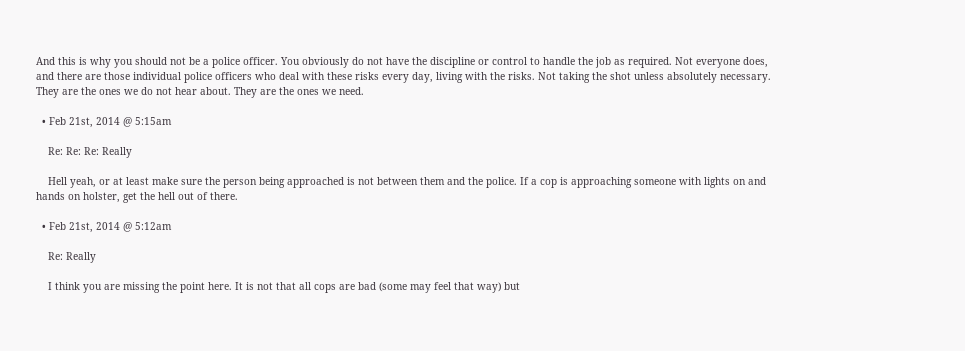And this is why you should not be a police officer. You obviously do not have the discipline or control to handle the job as required. Not everyone does, and there are those individual police officers who deal with these risks every day, living with the risks. Not taking the shot unless absolutely necessary. They are the ones we do not hear about. They are the ones we need.

  • Feb 21st, 2014 @ 5:15am

    Re: Re: Re: Really

    Hell yeah, or at least make sure the person being approached is not between them and the police. If a cop is approaching someone with lights on and hands on holster, get the hell out of there.

  • Feb 21st, 2014 @ 5:12am

    Re: Really

    I think you are missing the point here. It is not that all cops are bad (some may feel that way) but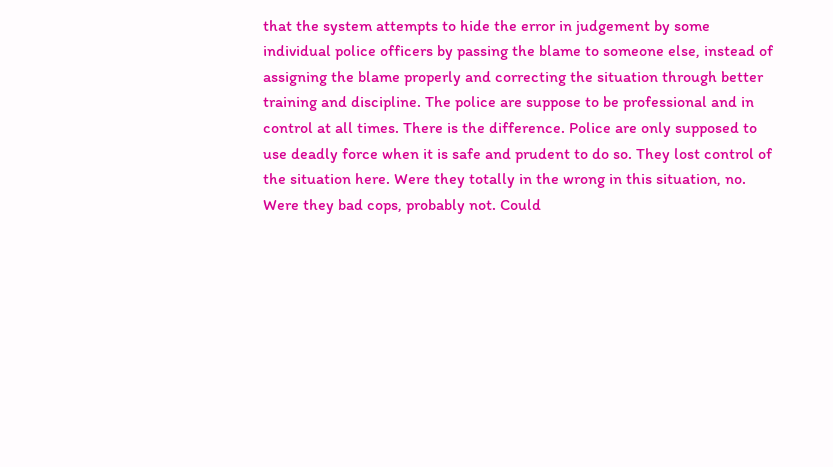that the system attempts to hide the error in judgement by some individual police officers by passing the blame to someone else, instead of assigning the blame properly and correcting the situation through better training and discipline. The police are suppose to be professional and in control at all times. There is the difference. Police are only supposed to use deadly force when it is safe and prudent to do so. They lost control of the situation here. Were they totally in the wrong in this situation, no. Were they bad cops, probably not. Could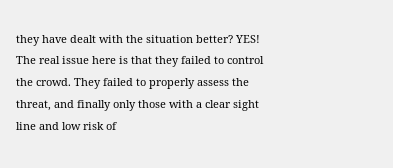they have dealt with the situation better? YES! The real issue here is that they failed to control the crowd. They failed to properly assess the threat, and finally only those with a clear sight line and low risk of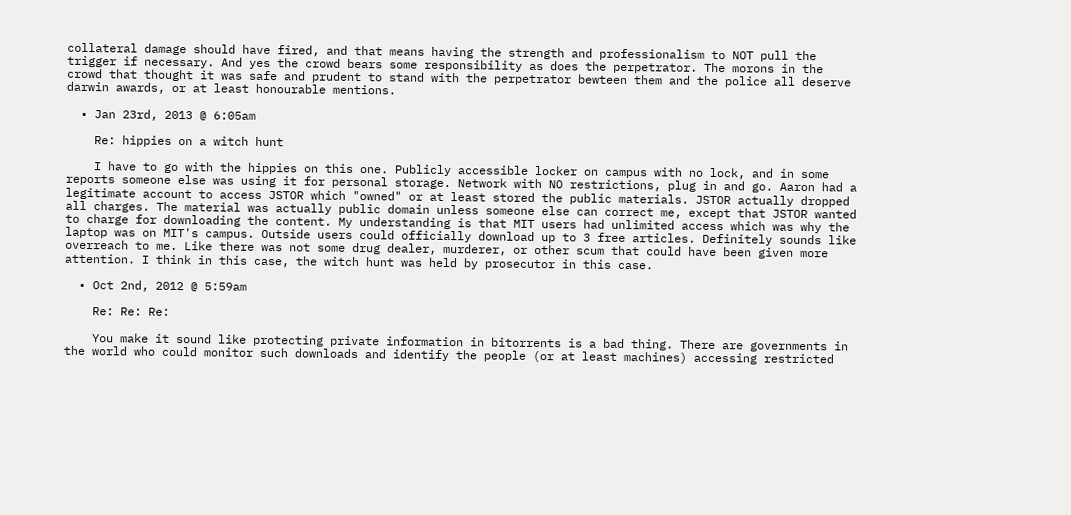collateral damage should have fired, and that means having the strength and professionalism to NOT pull the trigger if necessary. And yes the crowd bears some responsibility as does the perpetrator. The morons in the crowd that thought it was safe and prudent to stand with the perpetrator bewteen them and the police all deserve darwin awards, or at least honourable mentions.

  • Jan 23rd, 2013 @ 6:05am

    Re: hippies on a witch hunt

    I have to go with the hippies on this one. Publicly accessible locker on campus with no lock, and in some reports someone else was using it for personal storage. Network with NO restrictions, plug in and go. Aaron had a legitimate account to access JSTOR which "owned" or at least stored the public materials. JSTOR actually dropped all charges. The material was actually public domain unless someone else can correct me, except that JSTOR wanted to charge for downloading the content. My understanding is that MIT users had unlimited access which was why the laptop was on MIT's campus. Outside users could officially download up to 3 free articles. Definitely sounds like overreach to me. Like there was not some drug dealer, murderer, or other scum that could have been given more attention. I think in this case, the witch hunt was held by prosecutor in this case.

  • Oct 2nd, 2012 @ 5:59am

    Re: Re: Re:

    You make it sound like protecting private information in bitorrents is a bad thing. There are governments in the world who could monitor such downloads and identify the people (or at least machines) accessing restricted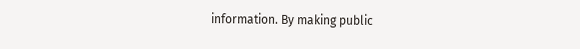information. By making public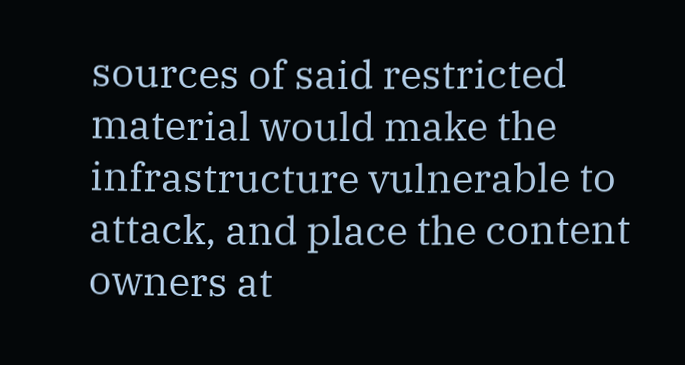sources of said restricted material would make the infrastructure vulnerable to attack, and place the content owners at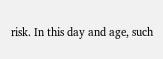risk. In this day and age, such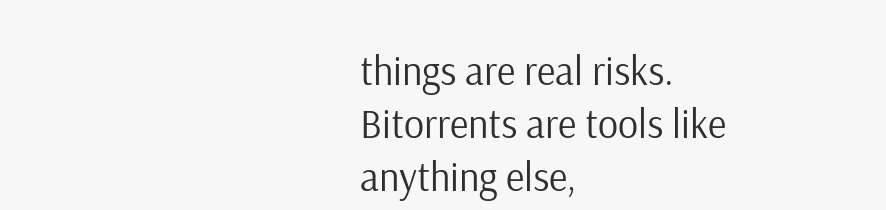things are real risks. Bitorrents are tools like anything else,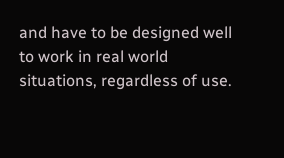and have to be designed well to work in real world situations, regardless of use.